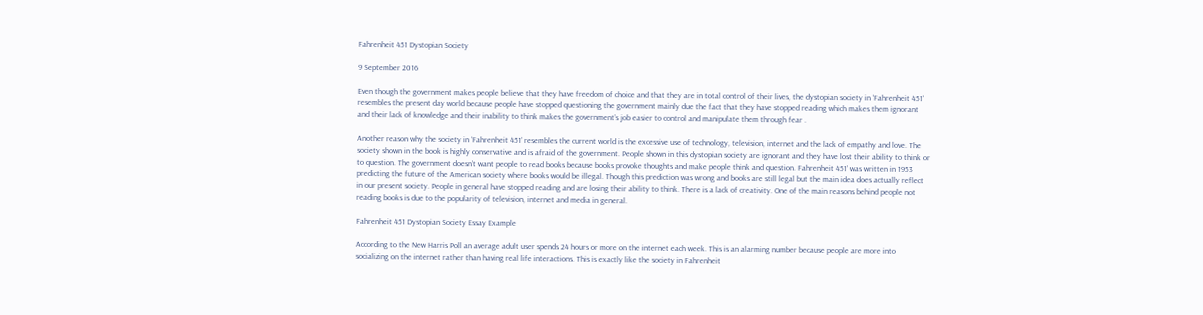Fahrenheit 451 Dystopian Society

9 September 2016

Even though the government makes people believe that they have freedom of choice and that they are in total control of their lives, the dystopian society in ‘Fahrenheit 451‘ resembles the present day world because people have stopped questioning the government mainly due the fact that they have stopped reading which makes them ignorant and their lack of knowledge and their inability to think makes the government’s job easier to control and manipulate them through fear .

Another reason why the society in ‘Fahrenheit 451’ resembles the current world is the excessive use of technology, television, internet and the lack of empathy and love. The society shown in the book is highly conservative and is afraid of the government. People shown in this dystopian society are ignorant and they have lost their ability to think or to question. The government doesn’t want people to read books because books provoke thoughts and make people think and question. Fahrenheit 451’ was written in 1953 predicting the future of the American society where books would be illegal. Though this prediction was wrong and books are still legal but the main idea does actually reflect in our present society. People in general have stopped reading and are losing their ability to think. There is a lack of creativity. One of the main reasons behind people not reading books is due to the popularity of television, internet and media in general.

Fahrenheit 451 Dystopian Society Essay Example

According to the New Harris Poll an average adult user spends 24 hours or more on the internet each week. This is an alarming number because people are more into socializing on the internet rather than having real life interactions. This is exactly like the society in Fahrenheit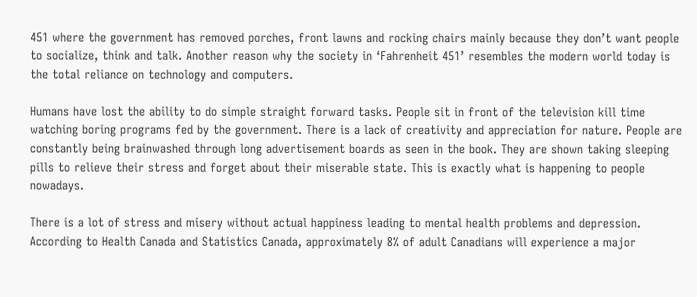451 where the government has removed porches, front lawns and rocking chairs mainly because they don’t want people to socialize, think and talk. Another reason why the society in ‘Fahrenheit 451’ resembles the modern world today is the total reliance on technology and computers.

Humans have lost the ability to do simple straight forward tasks. People sit in front of the television kill time watching boring programs fed by the government. There is a lack of creativity and appreciation for nature. People are constantly being brainwashed through long advertisement boards as seen in the book. They are shown taking sleeping pills to relieve their stress and forget about their miserable state. This is exactly what is happening to people nowadays.

There is a lot of stress and misery without actual happiness leading to mental health problems and depression. According to Health Canada and Statistics Canada, approximately 8% of adult Canadians will experience a major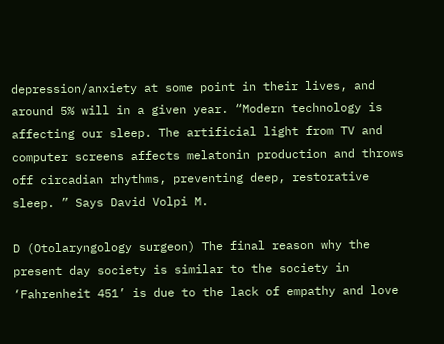depression/anxiety at some point in their lives, and around 5% will in a given year. “Modern technology is affecting our sleep. The artificial light from TV and computer screens affects melatonin production and throws off circadian rhythms, preventing deep, restorative sleep. ” Says David Volpi M.

D (Otolaryngology surgeon) The final reason why the present day society is similar to the society in ‘Fahrenheit 451’ is due to the lack of empathy and love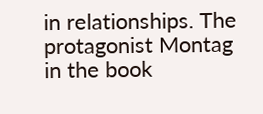in relationships. The protagonist Montag in the book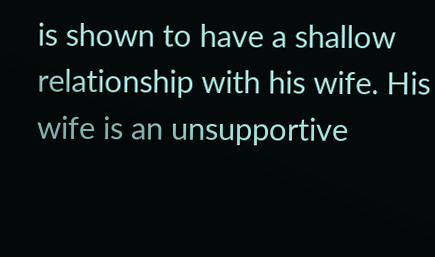is shown to have a shallow relationship with his wife. His wife is an unsupportive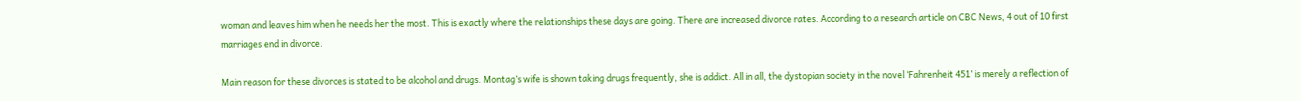woman and leaves him when he needs her the most. This is exactly where the relationships these days are going. There are increased divorce rates. According to a research article on CBC News, 4 out of 10 first marriages end in divorce.

Main reason for these divorces is stated to be alcohol and drugs. Montag’s wife is shown taking drugs frequently, she is addict. All in all, the dystopian society in the novel ‘Fahrenheit 451’ is merely a reflection of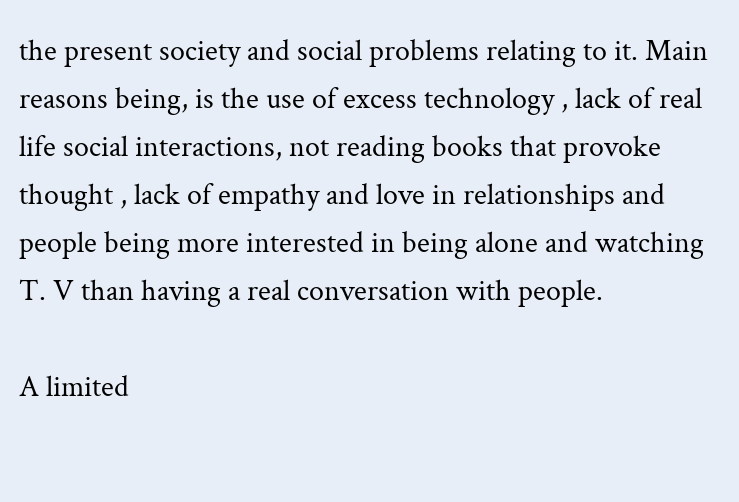the present society and social problems relating to it. Main reasons being, is the use of excess technology , lack of real life social interactions, not reading books that provoke thought , lack of empathy and love in relationships and people being more interested in being alone and watching T. V than having a real conversation with people.

A limited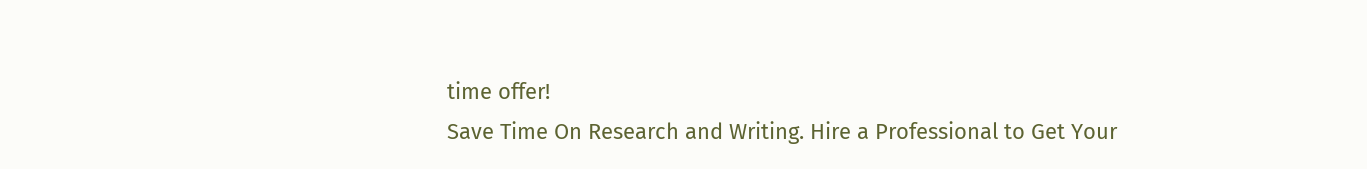time offer!
Save Time On Research and Writing. Hire a Professional to Get Your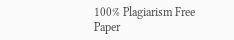100% Plagiarism Free Paper